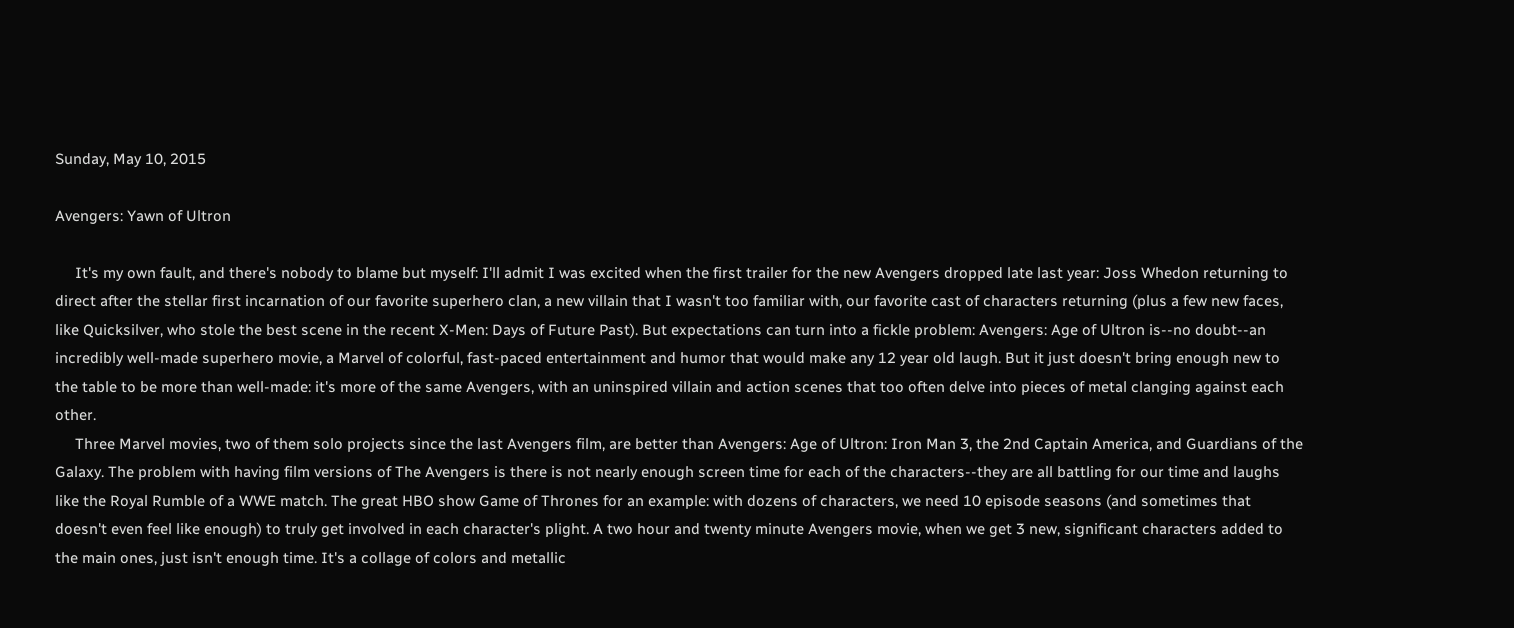Sunday, May 10, 2015

Avengers: Yawn of Ultron

     It's my own fault, and there's nobody to blame but myself: I'll admit I was excited when the first trailer for the new Avengers dropped late last year: Joss Whedon returning to direct after the stellar first incarnation of our favorite superhero clan, a new villain that I wasn't too familiar with, our favorite cast of characters returning (plus a few new faces, like Quicksilver, who stole the best scene in the recent X-Men: Days of Future Past). But expectations can turn into a fickle problem: Avengers: Age of Ultron is--no doubt--an incredibly well-made superhero movie, a Marvel of colorful, fast-paced entertainment and humor that would make any 12 year old laugh. But it just doesn't bring enough new to the table to be more than well-made: it's more of the same Avengers, with an uninspired villain and action scenes that too often delve into pieces of metal clanging against each other.
     Three Marvel movies, two of them solo projects since the last Avengers film, are better than Avengers: Age of Ultron: Iron Man 3, the 2nd Captain America, and Guardians of the Galaxy. The problem with having film versions of The Avengers is there is not nearly enough screen time for each of the characters--they are all battling for our time and laughs like the Royal Rumble of a WWE match. The great HBO show Game of Thrones for an example: with dozens of characters, we need 10 episode seasons (and sometimes that doesn't even feel like enough) to truly get involved in each character's plight. A two hour and twenty minute Avengers movie, when we get 3 new, significant characters added to the main ones, just isn't enough time. It's a collage of colors and metallic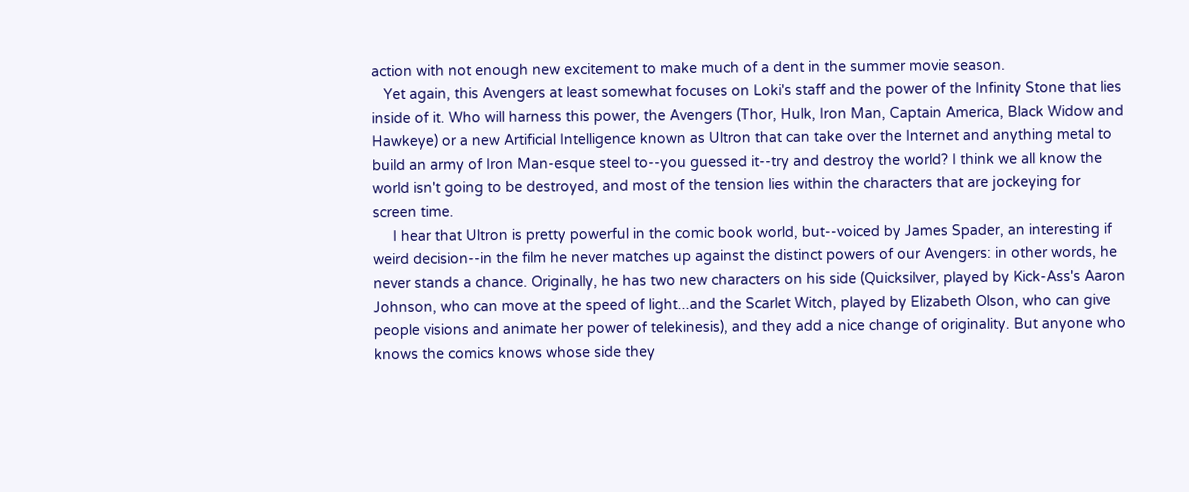action with not enough new excitement to make much of a dent in the summer movie season.
   Yet again, this Avengers at least somewhat focuses on Loki's staff and the power of the Infinity Stone that lies inside of it. Who will harness this power, the Avengers (Thor, Hulk, Iron Man, Captain America, Black Widow and Hawkeye) or a new Artificial Intelligence known as Ultron that can take over the Internet and anything metal to build an army of Iron Man-esque steel to--you guessed it--try and destroy the world? I think we all know the world isn't going to be destroyed, and most of the tension lies within the characters that are jockeying for screen time.
     I hear that Ultron is pretty powerful in the comic book world, but--voiced by James Spader, an interesting if weird decision--in the film he never matches up against the distinct powers of our Avengers: in other words, he never stands a chance. Originally, he has two new characters on his side (Quicksilver, played by Kick-Ass's Aaron Johnson, who can move at the speed of light...and the Scarlet Witch, played by Elizabeth Olson, who can give people visions and animate her power of telekinesis), and they add a nice change of originality. But anyone who knows the comics knows whose side they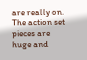are really on. The action set pieces are huge and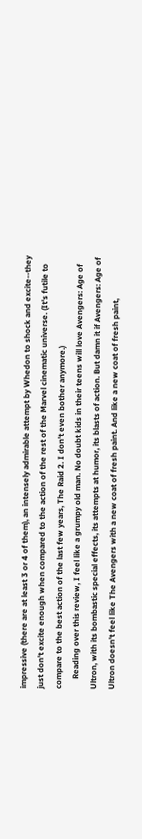impressive (there are at least 3 or 4 of them), an intensely admirable attempt by Whedon to shock and excite--they just don't excite enough when compared to the action of the rest of the Marvel cinematic universe. (It's futile to compare to the best action of the last few years, The Raid 2. I don't even bother anymore.)
     Reading over this review, I feel like a grumpy old man. No doubt kids in their teens will love Avengers: Age of Ultron, with its bombastic special effects, its attempts at humor, its blasts of action. But damn it if Avengers: Age of Ultron doesn't feel like The Avengers with a new coat of fresh paint. And like a new coat of fresh paint,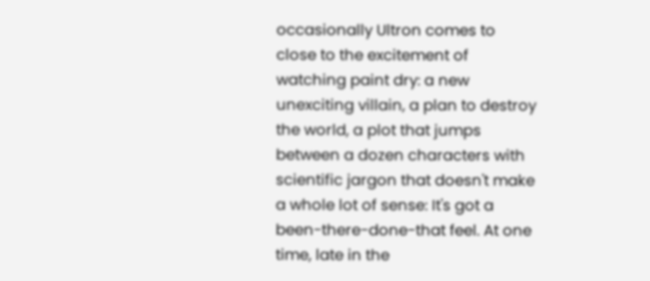occasionally Ultron comes to close to the excitement of watching paint dry: a new unexciting villain, a plan to destroy the world, a plot that jumps between a dozen characters with scientific jargon that doesn't make a whole lot of sense: It's got a been-there-done-that feel. At one time, late in the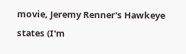movie, Jeremy Renner's Hawkeye states (I'm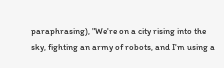paraphrasing), "We're on a city rising into the sky, fighting an army of robots, and I'm using a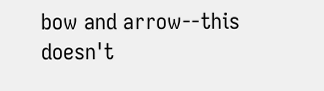bow and arrow--this doesn't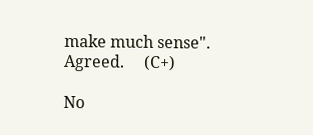make much sense". Agreed.     (C+)

No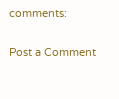comments:

Post a Comment